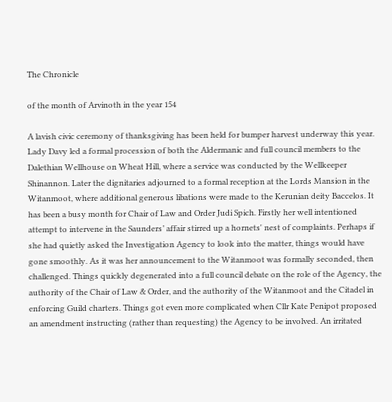The Chronicle

of the month of Arvinoth in the year 154

A lavish civic ceremony of thanksgiving has been held for bumper harvest underway this year. Lady Davy led a formal procession of both the Aldermanic and full council members to the Dalethian Wellhouse on Wheat Hill, where a service was conducted by the Wellkeeper Shinannon. Later the dignitaries adjourned to a formal reception at the Lords Mansion in the Witanmoot, where additional generous libations were made to the Kerunian deity Baccelos. It has been a busy month for Chair of Law and Order Judi Spich. Firstly her well intentioned attempt to intervene in the Saunders’ affair stirred up a hornets' nest of complaints. Perhaps if she had quietly asked the Investigation Agency to look into the matter, things would have gone smoothly. As it was her announcement to the Witanmoot was formally seconded, then challenged. Things quickly degenerated into a full council debate on the role of the Agency, the authority of the Chair of Law & Order, and the authority of the Witanmoot and the Citadel in enforcing Guild charters. Things got even more complicated when Cllr Kate Penipot proposed an amendment instructing (rather than requesting) the Agency to be involved. An irritated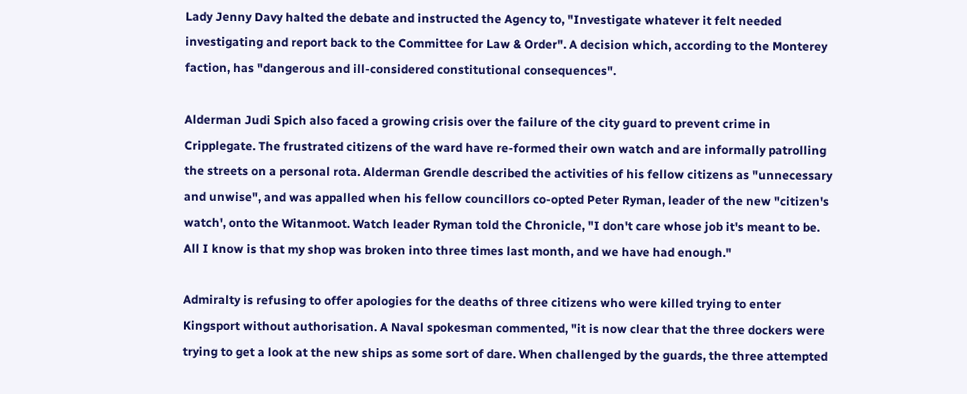Lady Jenny Davy halted the debate and instructed the Agency to, "Investigate whatever it felt needed investigating and report back to the Committee for Law & Order". A decision which, according to the Monterey faction, has "dangerous and ill-considered constitutional consequences".

Alderman Judi Spich also faced a growing crisis over the failure of the city guard to prevent crime in Cripplegate. The frustrated citizens of the ward have re-formed their own watch and are informally patrolling the streets on a personal rota. Alderman Grendle described the activities of his fellow citizens as "unnecessary and unwise", and was appalled when his fellow councillors co-opted Peter Ryman, leader of the new "citizen's watch', onto the Witanmoot. Watch leader Ryman told the Chronicle, "I don't care whose job it's meant to be. All I know is that my shop was broken into three times last month, and we have had enough."

Admiralty is refusing to offer apologies for the deaths of three citizens who were killed trying to enter Kingsport without authorisation. A Naval spokesman commented, "it is now clear that the three dockers were trying to get a look at the new ships as some sort of dare. When challenged by the guards, the three attempted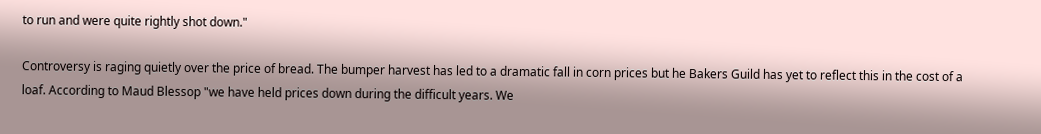to run and were quite rightly shot down."

Controversy is raging quietly over the price of bread. The bumper harvest has led to a dramatic fall in corn prices but he Bakers Guild has yet to reflect this in the cost of a loaf. According to Maud Blessop "we have held prices down during the difficult years. We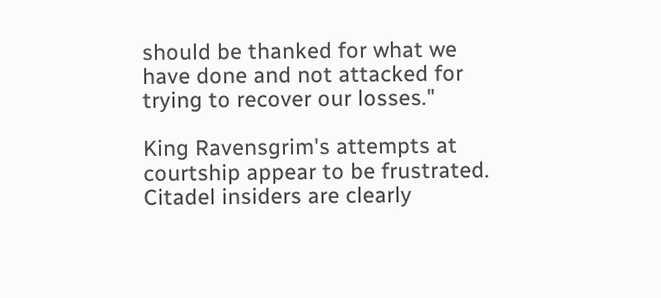should be thanked for what we have done and not attacked for trying to recover our losses."

King Ravensgrim's attempts at courtship appear to be frustrated. Citadel insiders are clearly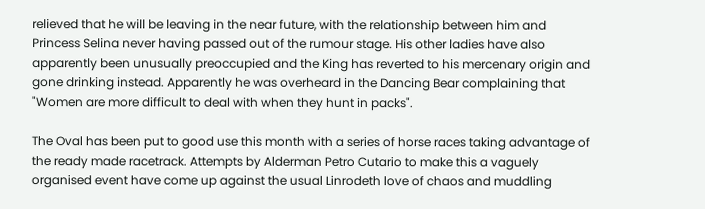relieved that he will be leaving in the near future, with the relationship between him and Princess Selina never having passed out of the rumour stage. His other ladies have also apparently been unusually preoccupied and the King has reverted to his mercenary origin and gone drinking instead. Apparently he was overheard in the Dancing Bear complaining that "Women are more difficult to deal with when they hunt in packs".

The Oval has been put to good use this month with a series of horse races taking advantage of the ready made racetrack. Attempts by Alderman Petro Cutario to make this a vaguely organised event have come up against the usual Linrodeth love of chaos and muddling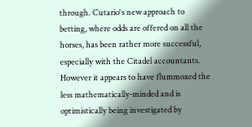through. Cutario's new approach to betting, where odds are offered on all the horses, has been rather more successful, especially with the Citadel accountants. However it appears to have flummoxed the less mathematically-minded and is optimistically being investigated by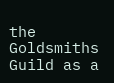the Goldsmiths Guild as a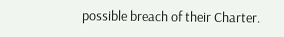possible breach of their Charter.